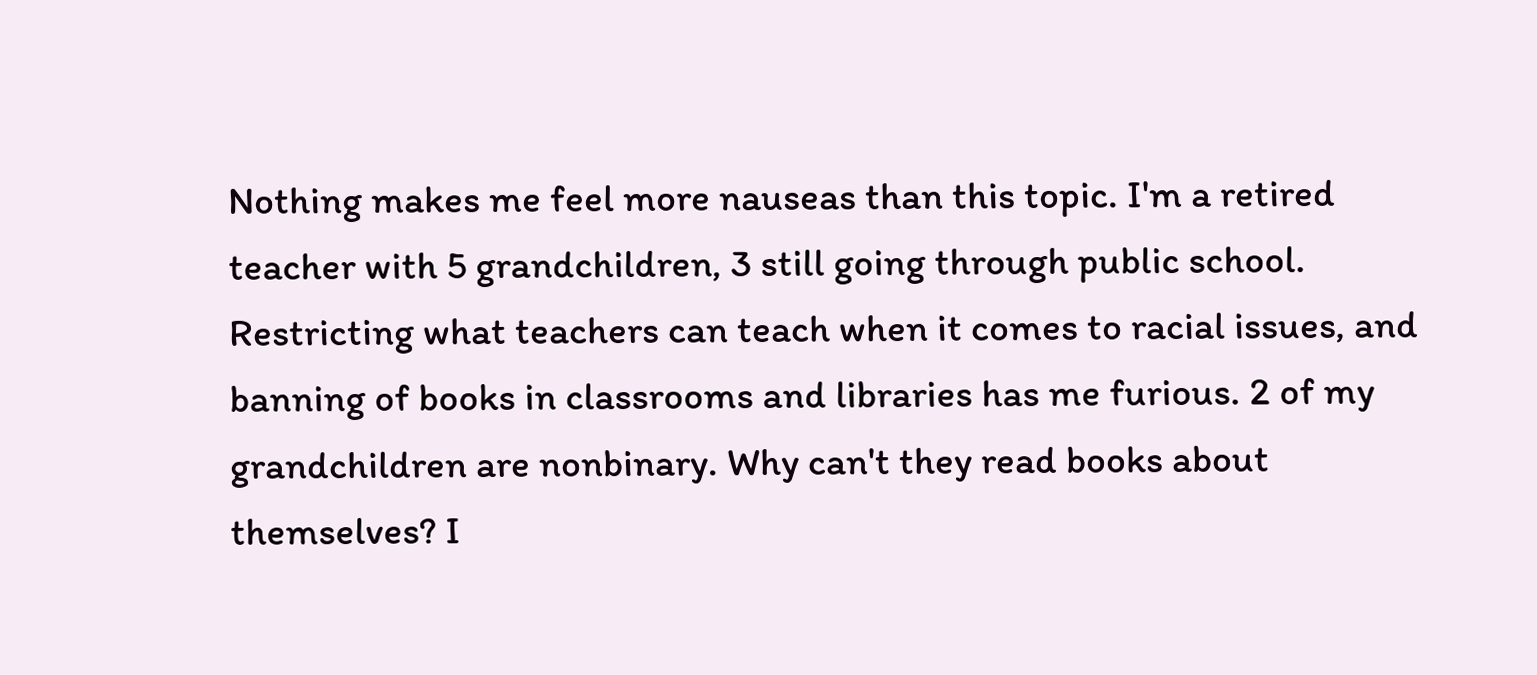Nothing makes me feel more nauseas than this topic. I'm a retired teacher with 5 grandchildren, 3 still going through public school. Restricting what teachers can teach when it comes to racial issues, and banning of books in classrooms and libraries has me furious. 2 of my grandchildren are nonbinary. Why can't they read books about themselves? I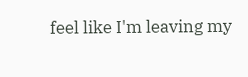feel like I'm leaving my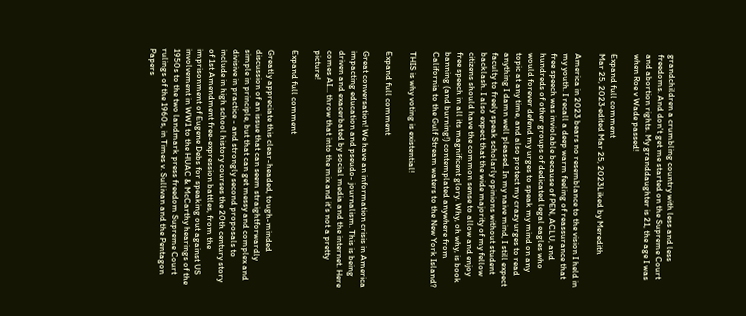grandchildren a crumbling country with less and less freedoms. And don't get me started on the Supreme Court and abortion rights. My granddaughter is 21, the age I was when Roe v Wade passed!

Expand full comment
Mar 25, 2023·edited Mar 25, 2023Liked by Meredith

America in 2023 bears no resemblance to the vision I held in my youth. I recall a deep warm feeling of reassurance that free speech was inviolable because of PEN, ACLU, and hundreds of other groups of dedicated legal eagles who would forever defend my urges to speak my mind on any topic at any time, and also protect my crazy urges to read anything I damn well pleased. In my naive mind, I still expect faculty to freely speak scholarly opinions without student backlash. I also expect that the wide majority of my fellow citizens should have the common sense to allow and enjoy free speech in all its magnificent glory. Why, oh why, is book banning (and burning!) contemplated anywhere from California to the Gulf Stream waters to the New York Island?

THIS is why voting is existential!

Expand full comment

Great conversation! We have an information crisis in America impacting education and pseudo- journalism. This is being driven and exacerbated by social media and the internet. Here comes AI... throw that into the mix and it’s not a pretty picture!

Expand full comment

Greatly appreciate this clear-headed, tough-minded discussion of an issue that can seem straightforwardly simple in principle, but that can get messy and complex and divisive in practice - and strongly second proposals to include in high school history courses the 20th century story of 1st Amendment free-expression battles, from the imprisonment of Eugene Debs for speaking out against US involvement in WW1 to the HUAC & McCarthy hearings of the 1950s to the two landmark press freedom Supreme Court rulings of the 1960s, in Times v. Sullivan and the Pentagon Papers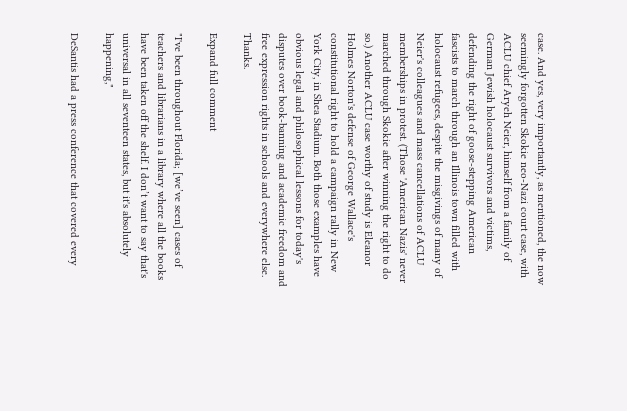case. And yes, very importantly, as mentioned, the now seemingly forgotten Skokie neo-Nazi court case, with ACLU chief Aryeh Neier, himself from a family of German Jewish holocaust survivors and victims, defending the right of goose-stepping American fascists to march through an Illinois town filled with holocaust refugees, despite the misgivings of many of Neier's colleagues and mass cancellations of ACLU memberships in protest. (Those 'American Nazis' never marched through Skokie after winning the right to do so.) Another ACLU case worthy of study is Eleanor Holmes Norton's defense of George Wallace's constitutional right to hold a campaign rally in New York City, in Shea Stadium. Both those examples have obvious legal and philosophical lessons for today's disputes over book-banning and academic freedom and free expression rights in schools and everywhere else. Thanks.

Expand full comment

"I've been throughout Florida; [we’ve seen] cases of teachers and librarians in a library where all the books have been taken off the shelf. I don’t want to say that's universal in all seventeen states, but it's absolutely happening,"

DeSantis had a press conference that covered every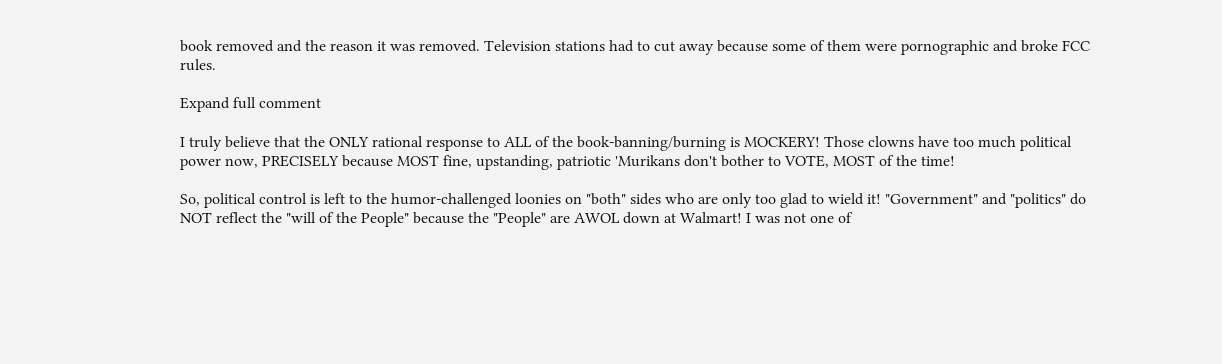book removed and the reason it was removed. Television stations had to cut away because some of them were pornographic and broke FCC rules.

Expand full comment

I truly believe that the ONLY rational response to ALL of the book-banning/burning is MOCKERY! Those clowns have too much political power now, PRECISELY because MOST fine, upstanding, patriotic 'Murikans don't bother to VOTE, MOST of the time!

So, political control is left to the humor-challenged loonies on "both" sides who are only too glad to wield it! "Government" and "politics" do NOT reflect the "will of the People" because the "People" are AWOL down at Walmart! I was not one of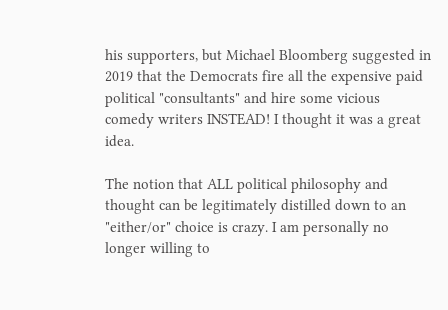his supporters, but Michael Bloomberg suggested in 2019 that the Democrats fire all the expensive paid political "consultants" and hire some vicious comedy writers INSTEAD! I thought it was a great idea.

The notion that ALL political philosophy and thought can be legitimately distilled down to an "either/or" choice is crazy. I am personally no longer willing to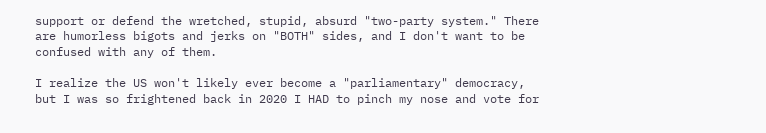support or defend the wretched, stupid, absurd "two-party system." There are humorless bigots and jerks on "BOTH" sides, and I don't want to be confused with any of them.

I realize the US won't likely ever become a "parliamentary" democracy, but I was so frightened back in 2020 I HAD to pinch my nose and vote for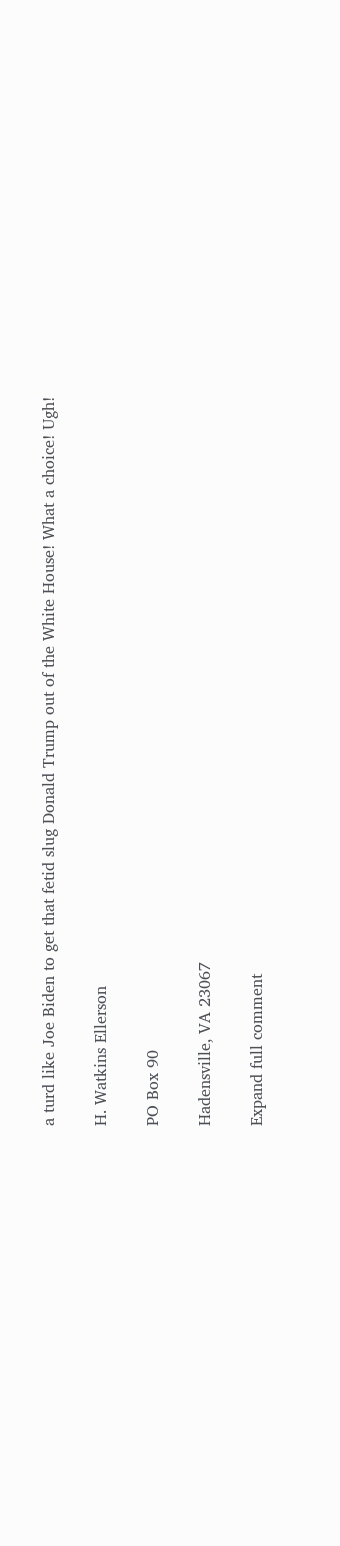a turd like Joe Biden to get that fetid slug Donald Trump out of the White House! What a choice! Ugh!

H. Watkins Ellerson

PO Box 90

Hadensville, VA 23067

Expand full comment